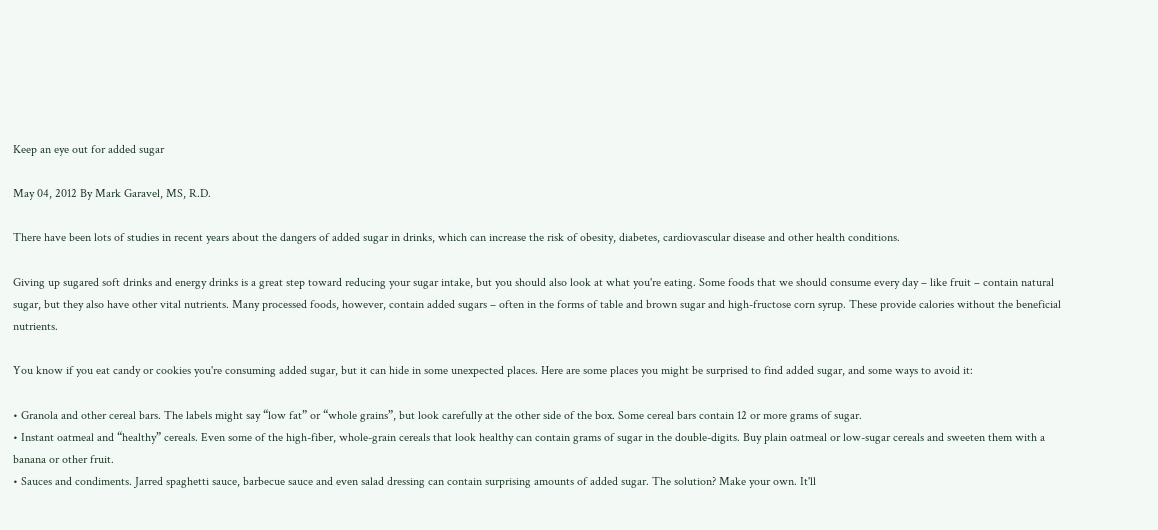Keep an eye out for added sugar

May 04, 2012 By Mark Garavel, MS, R.D.

There have been lots of studies in recent years about the dangers of added sugar in drinks, which can increase the risk of obesity, diabetes, cardiovascular disease and other health conditions.

Giving up sugared soft drinks and energy drinks is a great step toward reducing your sugar intake, but you should also look at what you're eating. Some foods that we should consume every day – like fruit – contain natural sugar, but they also have other vital nutrients. Many processed foods, however, contain added sugars – often in the forms of table and brown sugar and high-fructose corn syrup. These provide calories without the beneficial nutrients.

You know if you eat candy or cookies you're consuming added sugar, but it can hide in some unexpected places. Here are some places you might be surprised to find added sugar, and some ways to avoid it:

• Granola and other cereal bars. The labels might say “low fat” or “whole grains”, but look carefully at the other side of the box. Some cereal bars contain 12 or more grams of sugar.
• Instant oatmeal and “healthy” cereals. Even some of the high-fiber, whole-grain cereals that look healthy can contain grams of sugar in the double-digits. Buy plain oatmeal or low-sugar cereals and sweeten them with a banana or other fruit.
• Sauces and condiments. Jarred spaghetti sauce, barbecue sauce and even salad dressing can contain surprising amounts of added sugar. The solution? Make your own. It'll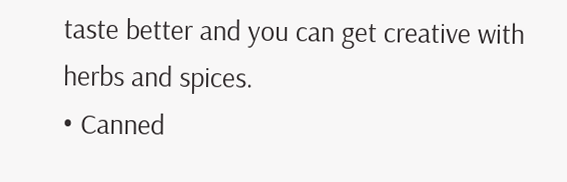taste better and you can get creative with herbs and spices.
• Canned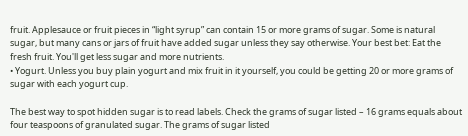fruit. Applesauce or fruit pieces in “light syrup” can contain 15 or more grams of sugar. Some is natural sugar, but many cans or jars of fruit have added sugar unless they say otherwise. Your best bet: Eat the fresh fruit. You'll get less sugar and more nutrients.
• Yogurt. Unless you buy plain yogurt and mix fruit in it yourself, you could be getting 20 or more grams of sugar with each yogurt cup.

The best way to spot hidden sugar is to read labels. Check the grams of sugar listed – 16 grams equals about four teaspoons of granulated sugar. The grams of sugar listed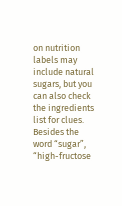on nutrition labels may include natural sugars, but you can also check the ingredients list for clues. Besides the word “sugar”, “high-fructose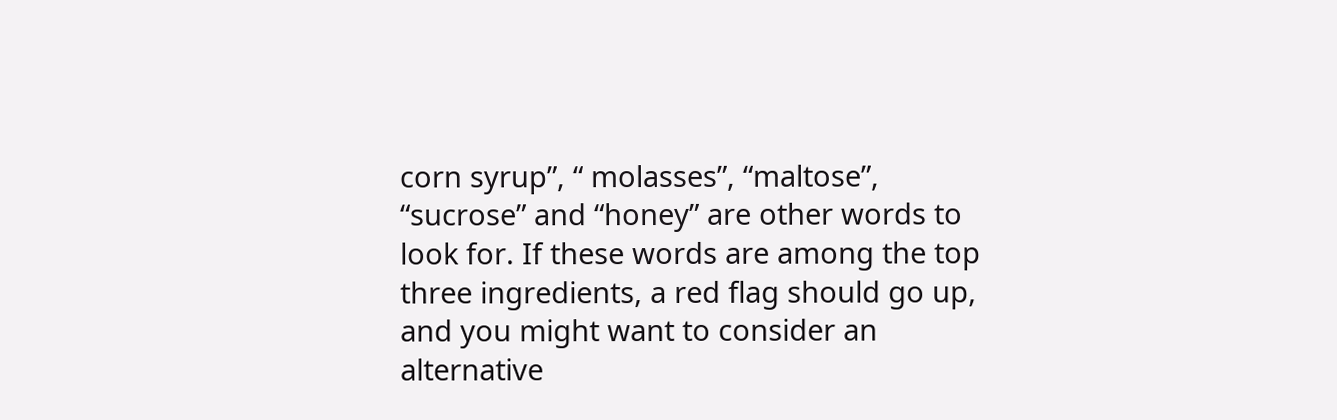corn syrup”, “ molasses”, “maltose”, “sucrose” and “honey” are other words to look for. If these words are among the top three ingredients, a red flag should go up, and you might want to consider an alternative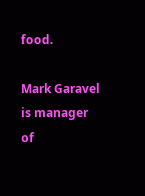food.

Mark Garavel is manager of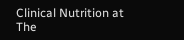Clinical Nutrition at The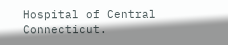Hospital of Central Connecticut.